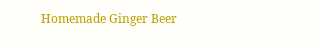Homemade Ginger Beer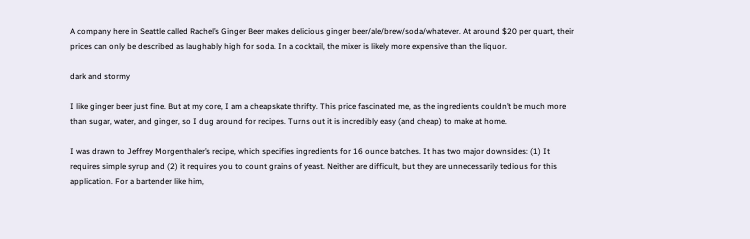A company here in Seattle called Rachel’s Ginger Beer makes delicious ginger beer/ale/brew/soda/whatever. At around $20 per quart, their prices can only be described as laughably high for soda. In a cocktail, the mixer is likely more expensive than the liquor.

dark and stormy

I like ginger beer just fine. But at my core, I am a cheapskate thrifty. This price fascinated me, as the ingredients couldn’t be much more than sugar, water, and ginger, so I dug around for recipes. Turns out it is incredibly easy (and cheap) to make at home.

I was drawn to Jeffrey Morgenthaler’s recipe, which specifies ingredients for 16 ounce batches. It has two major downsides: (1) It requires simple syrup and (2) it requires you to count grains of yeast. Neither are difficult, but they are unnecessarily tedious for this application. For a bartender like him,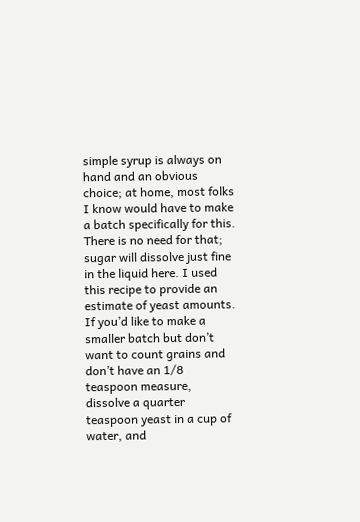simple syrup is always on hand and an obvious choice; at home, most folks I know would have to make a batch specifically for this. There is no need for that; sugar will dissolve just fine in the liquid here. I used this recipe to provide an estimate of yeast amounts. If you’d like to make a smaller batch but don’t want to count grains and don’t have an 1/8 teaspoon measure, dissolve a quarter teaspoon yeast in a cup of water, and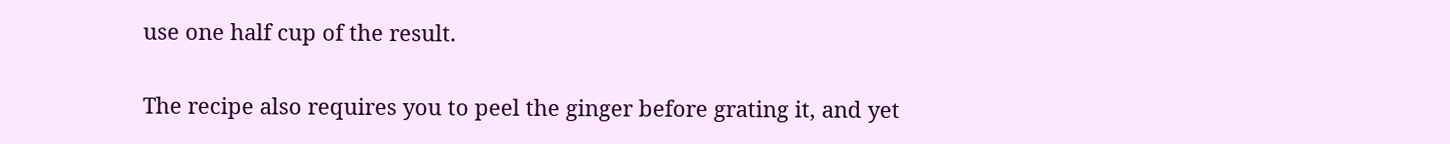use one half cup of the result.

The recipe also requires you to peel the ginger before grating it, and yet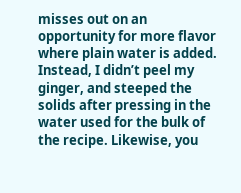misses out on an opportunity for more flavor where plain water is added. Instead, I didn’t peel my ginger, and steeped the solids after pressing in the water used for the bulk of the recipe. Likewise, you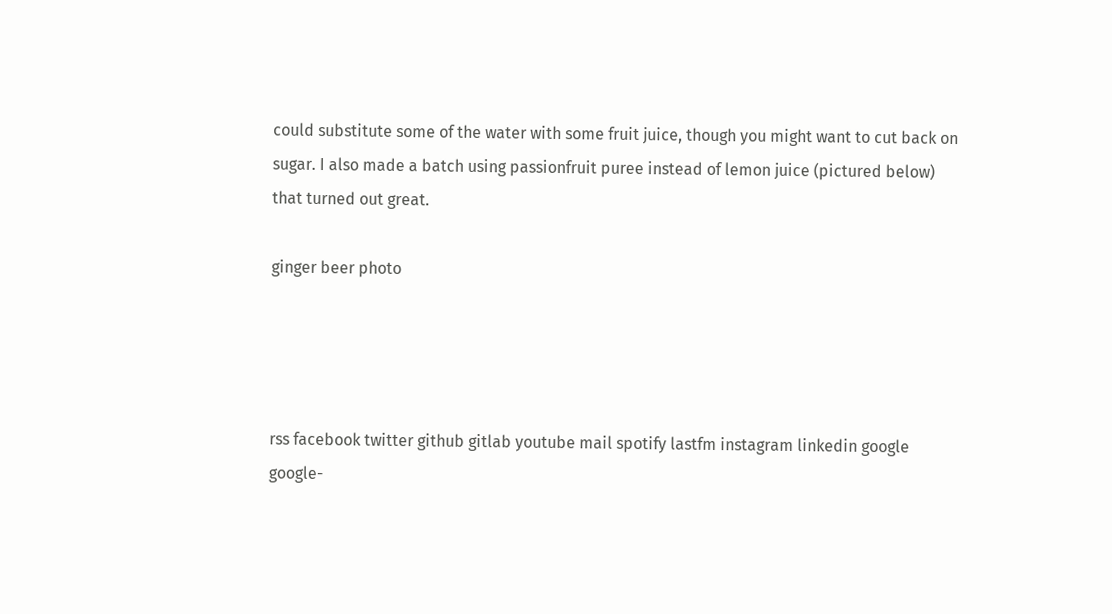could substitute some of the water with some fruit juice, though you might want to cut back on sugar. I also made a batch using passionfruit puree instead of lemon juice (pictured below) that turned out great.

ginger beer photo




rss facebook twitter github gitlab youtube mail spotify lastfm instagram linkedin google google-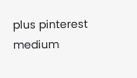plus pinterest medium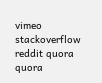vimeo stackoverflow reddit quora quora